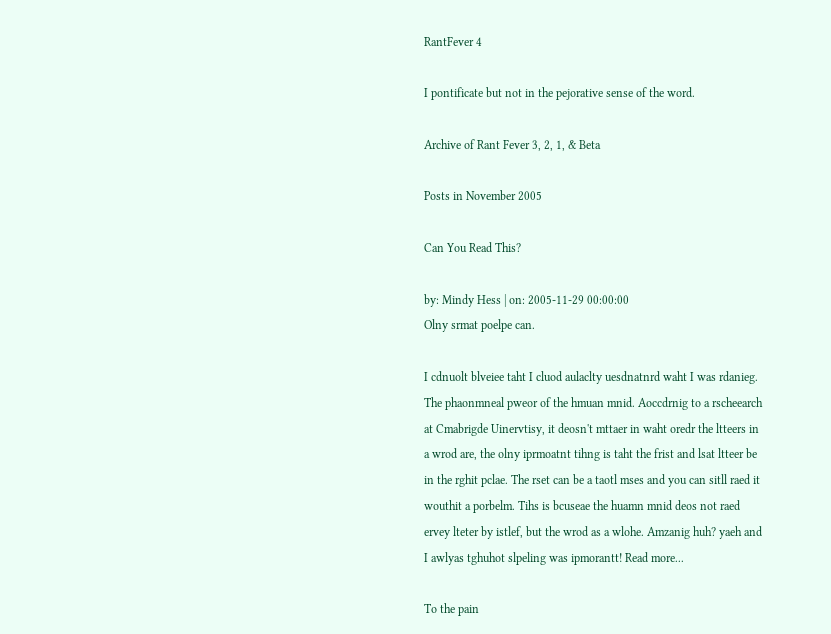RantFever 4

I pontificate but not in the pejorative sense of the word.

Archive of Rant Fever 3, 2, 1, & Beta

Posts in November 2005

Can You Read This?

by: Mindy Hess | on: 2005-11-29 00:00:00
Olny srmat poelpe can.

I cdnuolt blveiee taht I cluod aulaclty uesdnatnrd waht I was rdanieg. The phaonmneal pweor of the hmuan mnid. Aoccdrnig to a rscheearch at Cmabrigde Uinervtisy, it deosn't mttaer in waht oredr the ltteers in a wrod are, the olny iprmoatnt tihng is taht the frist and lsat ltteer be in the rghit pclae. The rset can be a taotl mses and you can sitll raed it wouthit a porbelm. Tihs is bcuseae the huamn mnid deos not raed ervey lteter by istlef, but the wrod as a wlohe. Amzanig huh? yaeh and I awlyas tghuhot slpeling was ipmorantt! Read more...

To the pain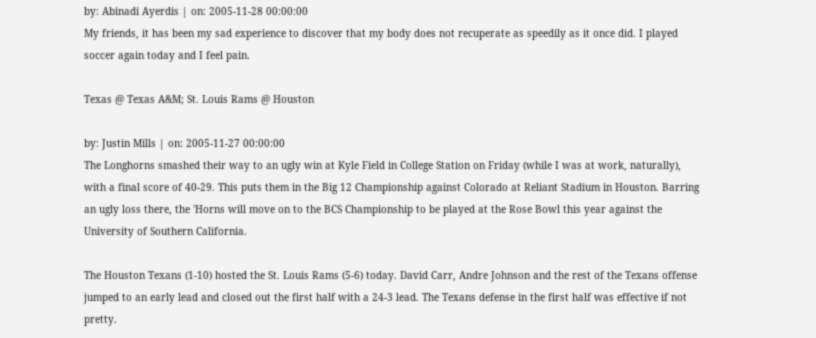by: Abinadi Ayerdis | on: 2005-11-28 00:00:00
My friends, it has been my sad experience to discover that my body does not recuperate as speedily as it once did. I played soccer again today and I feel pain.

Texas @ Texas A&M; St. Louis Rams @ Houston

by: Justin Mills | on: 2005-11-27 00:00:00
The Longhorns smashed their way to an ugly win at Kyle Field in College Station on Friday (while I was at work, naturally), with a final score of 40-29. This puts them in the Big 12 Championship against Colorado at Reliant Stadium in Houston. Barring an ugly loss there, the 'Horns will move on to the BCS Championship to be played at the Rose Bowl this year against the University of Southern California.

The Houston Texans (1-10) hosted the St. Louis Rams (5-6) today. David Carr, Andre Johnson and the rest of the Texans offense jumped to an early lead and closed out the first half with a 24-3 lead. The Texans defense in the first half was effective if not pretty.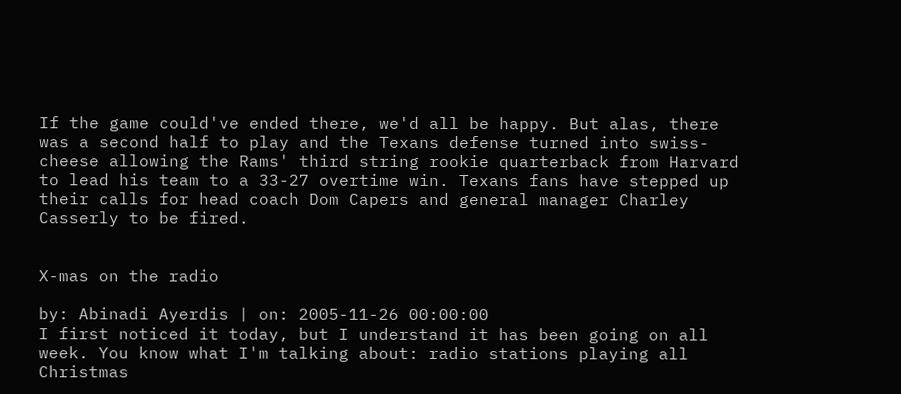If the game could've ended there, we'd all be happy. But alas, there was a second half to play and the Texans defense turned into swiss-cheese allowing the Rams' third string rookie quarterback from Harvard to lead his team to a 33-27 overtime win. Texans fans have stepped up their calls for head coach Dom Capers and general manager Charley Casserly to be fired.


X-mas on the radio

by: Abinadi Ayerdis | on: 2005-11-26 00:00:00
I first noticed it today, but I understand it has been going on all week. You know what I'm talking about: radio stations playing all Christmas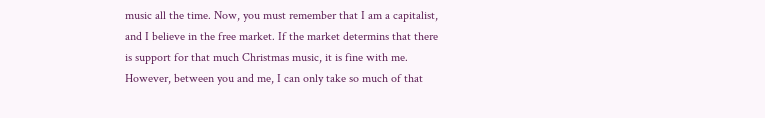music all the time. Now, you must remember that I am a capitalist, and I believe in the free market. If the market determins that there is support for that much Christmas music, it is fine with me. However, between you and me, I can only take so much of that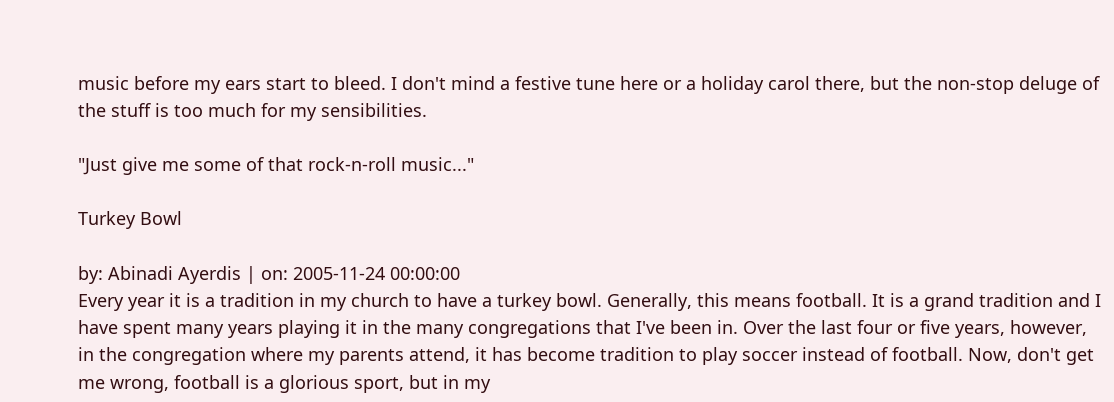music before my ears start to bleed. I don't mind a festive tune here or a holiday carol there, but the non-stop deluge of the stuff is too much for my sensibilities.

"Just give me some of that rock-n-roll music..."

Turkey Bowl

by: Abinadi Ayerdis | on: 2005-11-24 00:00:00
Every year it is a tradition in my church to have a turkey bowl. Generally, this means football. It is a grand tradition and I have spent many years playing it in the many congregations that I've been in. Over the last four or five years, however, in the congregation where my parents attend, it has become tradition to play soccer instead of football. Now, don't get me wrong, football is a glorious sport, but in my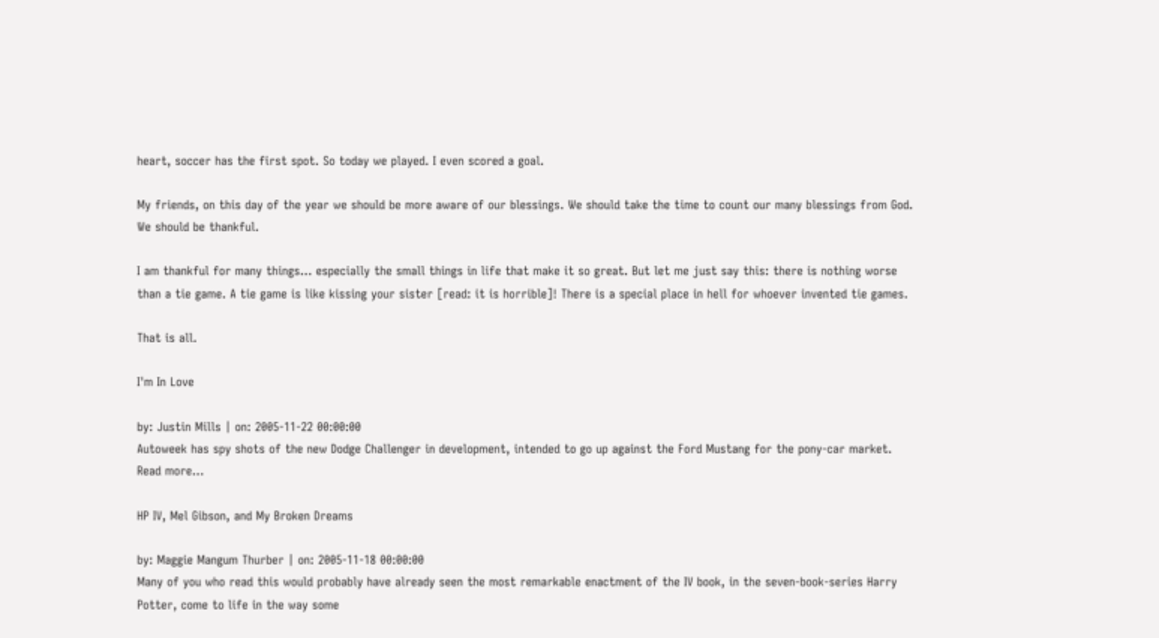heart, soccer has the first spot. So today we played. I even scored a goal.

My friends, on this day of the year we should be more aware of our blessings. We should take the time to count our many blessings from God. We should be thankful.

I am thankful for many things... especially the small things in life that make it so great. But let me just say this: there is nothing worse than a tie game. A tie game is like kissing your sister [read: it is horrible]! There is a special place in hell for whoever invented tie games.

That is all.

I'm In Love

by: Justin Mills | on: 2005-11-22 00:00:00
Autoweek has spy shots of the new Dodge Challenger in development, intended to go up against the Ford Mustang for the pony-car market. Read more...

HP IV, Mel Gibson, and My Broken Dreams

by: Maggie Mangum Thurber | on: 2005-11-18 00:00:00
Many of you who read this would probably have already seen the most remarkable enactment of the IV book, in the seven-book-series Harry Potter, come to life in the way some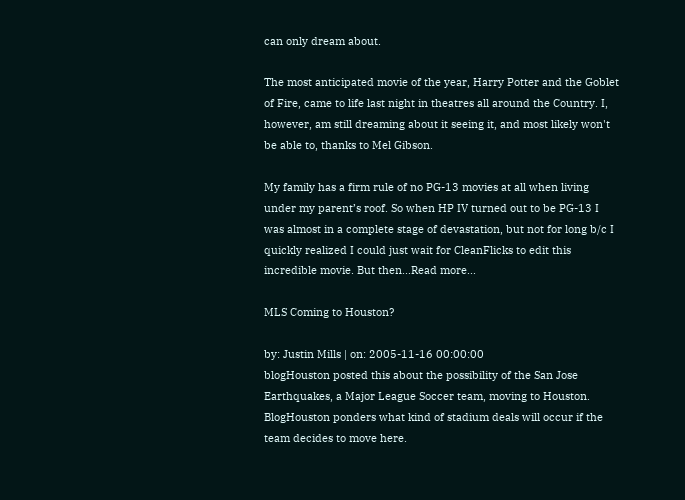can only dream about.

The most anticipated movie of the year, Harry Potter and the Goblet of Fire, came to life last night in theatres all around the Country. I, however, am still dreaming about it seeing it, and most likely won't be able to, thanks to Mel Gibson.

My family has a firm rule of no PG-13 movies at all when living under my parent’s roof. So when HP IV turned out to be PG-13 I was almost in a complete stage of devastation, but not for long b/c I quickly realized I could just wait for CleanFlicks to edit this incredible movie. But then...Read more...

MLS Coming to Houston?

by: Justin Mills | on: 2005-11-16 00:00:00
blogHouston posted this about the possibility of the San Jose Earthquakes, a Major League Soccer team, moving to Houston. BlogHouston ponders what kind of stadium deals will occur if the team decides to move here.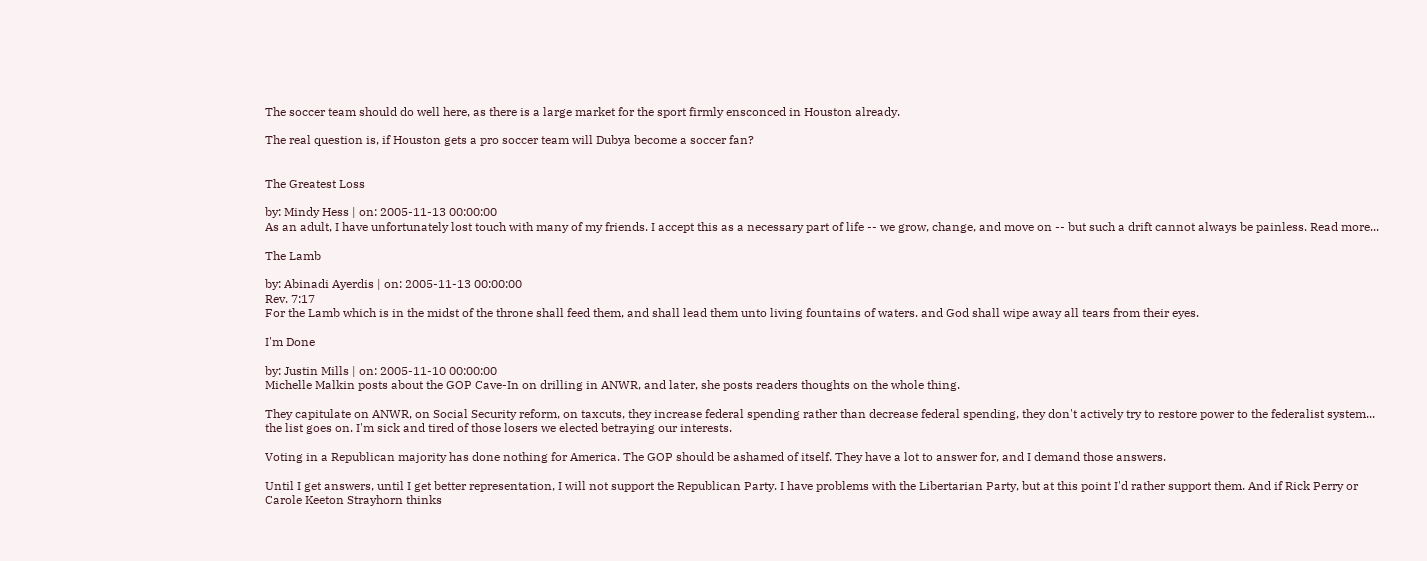The soccer team should do well here, as there is a large market for the sport firmly ensconced in Houston already.

The real question is, if Houston gets a pro soccer team will Dubya become a soccer fan?


The Greatest Loss

by: Mindy Hess | on: 2005-11-13 00:00:00
As an adult, I have unfortunately lost touch with many of my friends. I accept this as a necessary part of life -- we grow, change, and move on -- but such a drift cannot always be painless. Read more...

The Lamb

by: Abinadi Ayerdis | on: 2005-11-13 00:00:00
Rev. 7:17
For the Lamb which is in the midst of the throne shall feed them, and shall lead them unto living fountains of waters. and God shall wipe away all tears from their eyes.

I'm Done

by: Justin Mills | on: 2005-11-10 00:00:00
Michelle Malkin posts about the GOP Cave-In on drilling in ANWR, and later, she posts readers thoughts on the whole thing.

They capitulate on ANWR, on Social Security reform, on taxcuts, they increase federal spending rather than decrease federal spending, they don't actively try to restore power to the federalist system... the list goes on. I'm sick and tired of those losers we elected betraying our interests.

Voting in a Republican majority has done nothing for America. The GOP should be ashamed of itself. They have a lot to answer for, and I demand those answers.

Until I get answers, until I get better representation, I will not support the Republican Party. I have problems with the Libertarian Party, but at this point I'd rather support them. And if Rick Perry or Carole Keeton Strayhorn thinks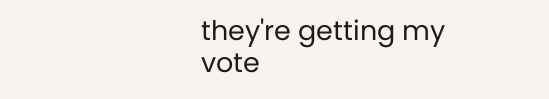they're getting my vote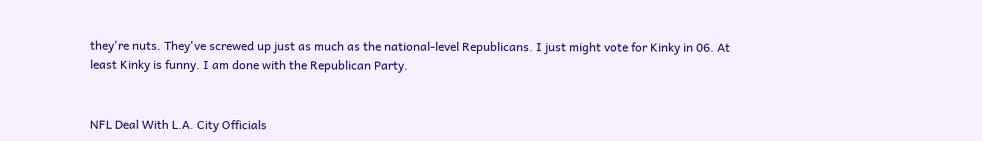they're nuts. They've screwed up just as much as the national-level Republicans. I just might vote for Kinky in 06. At least Kinky is funny. I am done with the Republican Party.


NFL Deal With L.A. City Officials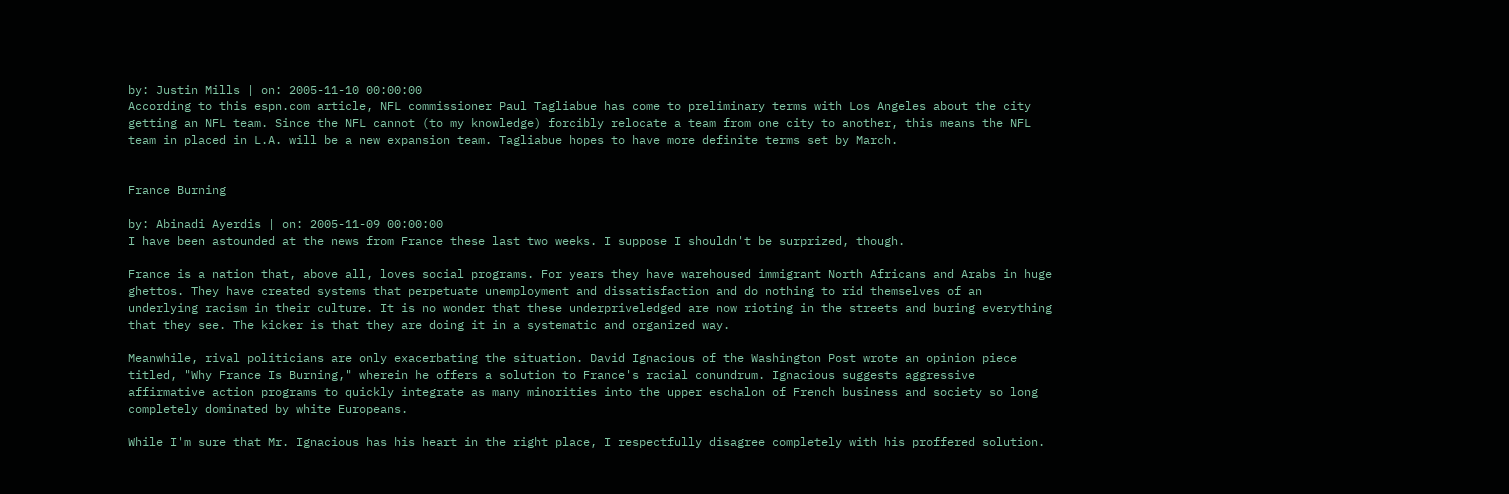by: Justin Mills | on: 2005-11-10 00:00:00
According to this espn.com article, NFL commissioner Paul Tagliabue has come to preliminary terms with Los Angeles about the city getting an NFL team. Since the NFL cannot (to my knowledge) forcibly relocate a team from one city to another, this means the NFL team in placed in L.A. will be a new expansion team. Tagliabue hopes to have more definite terms set by March.


France Burning

by: Abinadi Ayerdis | on: 2005-11-09 00:00:00
I have been astounded at the news from France these last two weeks. I suppose I shouldn't be surprized, though.

France is a nation that, above all, loves social programs. For years they have warehoused immigrant North Africans and Arabs in huge ghettos. They have created systems that perpetuate unemployment and dissatisfaction and do nothing to rid themselves of an underlying racism in their culture. It is no wonder that these underpriveledged are now rioting in the streets and buring everything that they see. The kicker is that they are doing it in a systematic and organized way.

Meanwhile, rival politicians are only exacerbating the situation. David Ignacious of the Washington Post wrote an opinion piece titled, "Why France Is Burning," wherein he offers a solution to France's racial conundrum. Ignacious suggests aggressive affirmative action programs to quickly integrate as many minorities into the upper eschalon of French business and society so long completely dominated by white Europeans.

While I'm sure that Mr. Ignacious has his heart in the right place, I respectfully disagree completely with his proffered solution.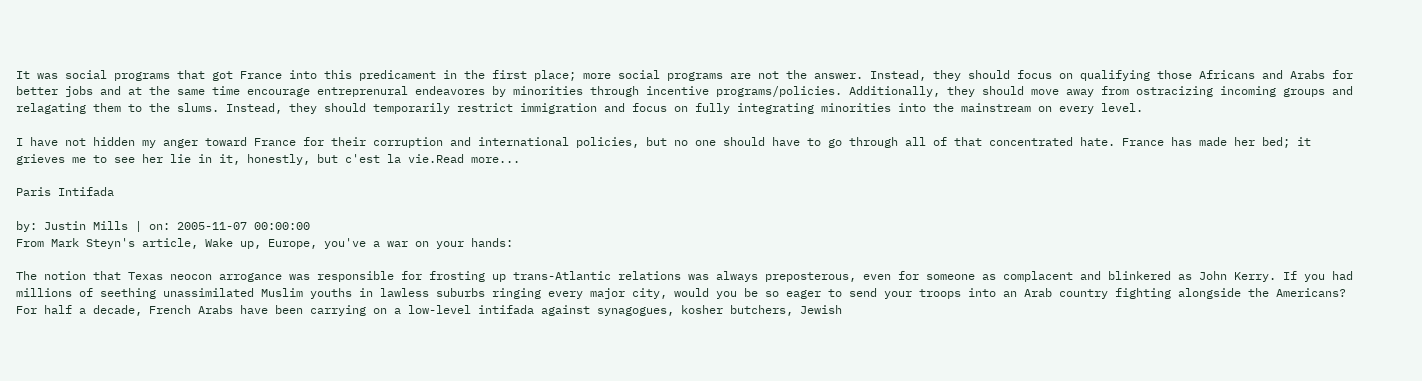It was social programs that got France into this predicament in the first place; more social programs are not the answer. Instead, they should focus on qualifying those Africans and Arabs for better jobs and at the same time encourage entreprenural endeavores by minorities through incentive programs/policies. Additionally, they should move away from ostracizing incoming groups and relagating them to the slums. Instead, they should temporarily restrict immigration and focus on fully integrating minorities into the mainstream on every level.

I have not hidden my anger toward France for their corruption and international policies, but no one should have to go through all of that concentrated hate. France has made her bed; it grieves me to see her lie in it, honestly, but c'est la vie.Read more...

Paris Intifada

by: Justin Mills | on: 2005-11-07 00:00:00
From Mark Steyn's article, Wake up, Europe, you've a war on your hands:

The notion that Texas neocon arrogance was responsible for frosting up trans-Atlantic relations was always preposterous, even for someone as complacent and blinkered as John Kerry. If you had millions of seething unassimilated Muslim youths in lawless suburbs ringing every major city, would you be so eager to send your troops into an Arab country fighting alongside the Americans? For half a decade, French Arabs have been carrying on a low-level intifada against synagogues, kosher butchers, Jewish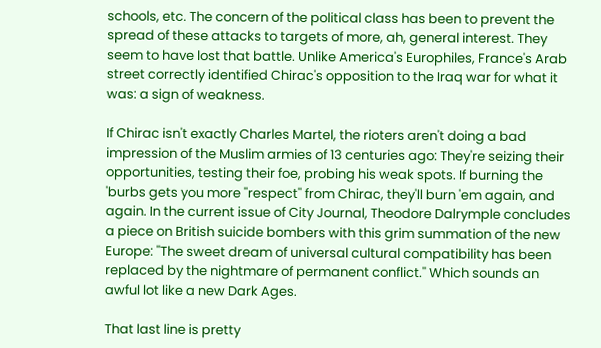schools, etc. The concern of the political class has been to prevent the spread of these attacks to targets of more, ah, general interest. They seem to have lost that battle. Unlike America's Europhiles, France's Arab street correctly identified Chirac's opposition to the Iraq war for what it was: a sign of weakness.

If Chirac isn't exactly Charles Martel, the rioters aren't doing a bad impression of the Muslim armies of 13 centuries ago: They're seizing their opportunities, testing their foe, probing his weak spots. If burning the 'burbs gets you more ''respect'' from Chirac, they'll burn 'em again, and again. In the current issue of City Journal, Theodore Dalrymple concludes a piece on British suicide bombers with this grim summation of the new Europe: ''The sweet dream of universal cultural compatibility has been replaced by the nightmare of permanent conflict.'' Which sounds an awful lot like a new Dark Ages.

That last line is pretty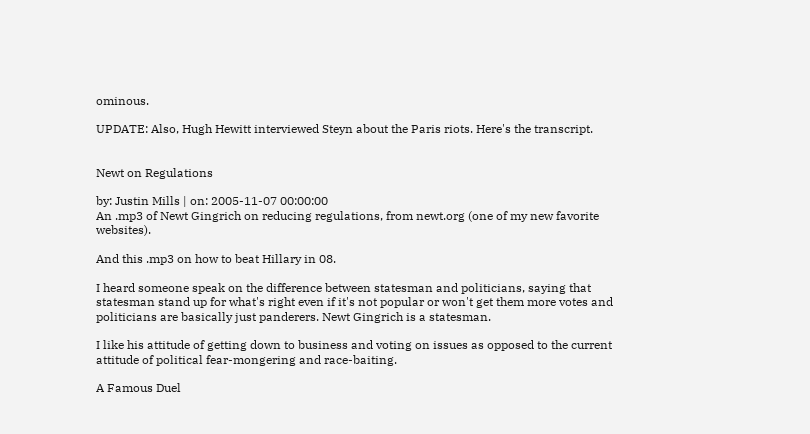ominous.

UPDATE: Also, Hugh Hewitt interviewed Steyn about the Paris riots. Here's the transcript.


Newt on Regulations

by: Justin Mills | on: 2005-11-07 00:00:00
An .mp3 of Newt Gingrich on reducing regulations, from newt.org (one of my new favorite websites).

And this .mp3 on how to beat Hillary in 08.

I heard someone speak on the difference between statesman and politicians, saying that statesman stand up for what's right even if it's not popular or won't get them more votes and politicians are basically just panderers. Newt Gingrich is a statesman.

I like his attitude of getting down to business and voting on issues as opposed to the current attitude of political fear-mongering and race-baiting.

A Famous Duel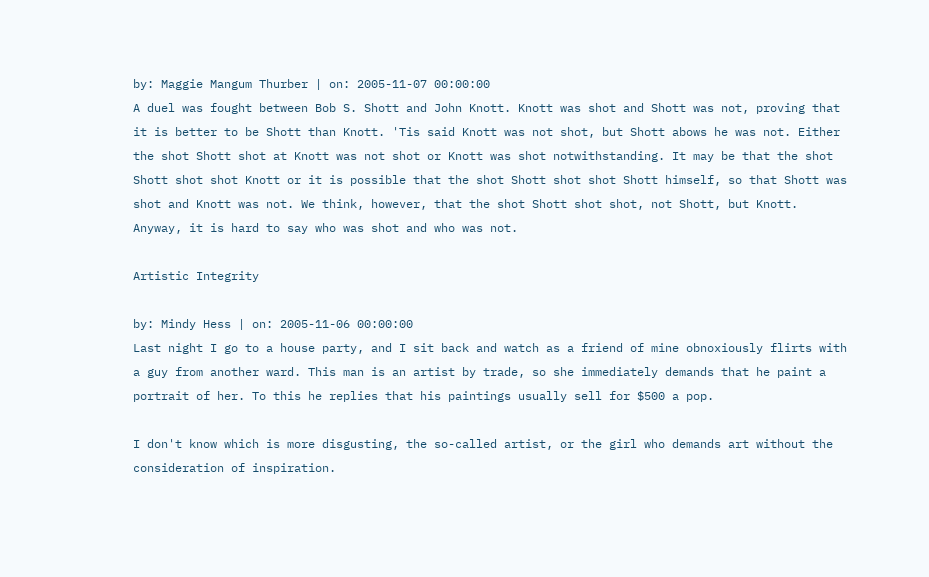by: Maggie Mangum Thurber | on: 2005-11-07 00:00:00
A duel was fought between Bob S. Shott and John Knott. Knott was shot and Shott was not, proving that it is better to be Shott than Knott. 'Tis said Knott was not shot, but Shott abows he was not. Either the shot Shott shot at Knott was not shot or Knott was shot notwithstanding. It may be that the shot Shott shot shot Knott or it is possible that the shot Shott shot shot Shott himself, so that Shott was shot and Knott was not. We think, however, that the shot Shott shot shot, not Shott, but Knott. Anyway, it is hard to say who was shot and who was not.

Artistic Integrity

by: Mindy Hess | on: 2005-11-06 00:00:00
Last night I go to a house party, and I sit back and watch as a friend of mine obnoxiously flirts with a guy from another ward. This man is an artist by trade, so she immediately demands that he paint a portrait of her. To this he replies that his paintings usually sell for $500 a pop.

I don't know which is more disgusting, the so-called artist, or the girl who demands art without the consideration of inspiration.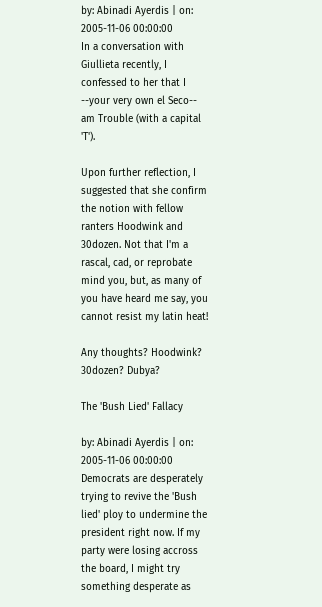by: Abinadi Ayerdis | on: 2005-11-06 00:00:00
In a conversation with Giullieta recently, I confessed to her that I --your very own el Seco-- am Trouble (with a capital 'T').

Upon further reflection, I suggested that she confirm the notion with fellow ranters Hoodwink and 30dozen. Not that I'm a rascal, cad, or reprobate mind you, but, as many of you have heard me say, you cannot resist my latin heat!

Any thoughts? Hoodwink? 30dozen? Dubya?

The 'Bush Lied' Fallacy

by: Abinadi Ayerdis | on: 2005-11-06 00:00:00
Democrats are desperately trying to revive the 'Bush lied' ploy to undermine the president right now. If my party were losing accross the board, I might try something desperate as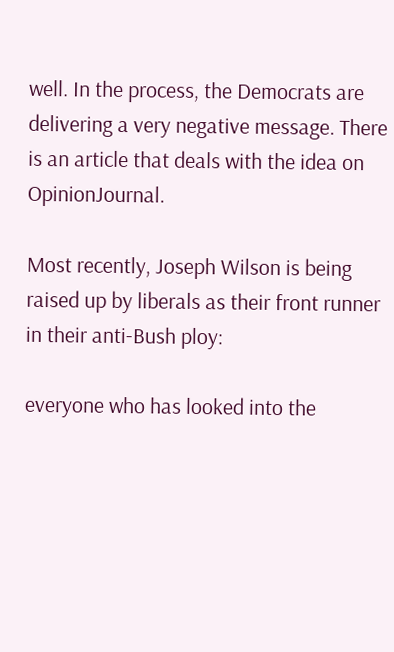well. In the process, the Democrats are delivering a very negative message. There is an article that deals with the idea on OpinionJournal.

Most recently, Joseph Wilson is being raised up by liberals as their front runner in their anti-Bush ploy:

everyone who has looked into the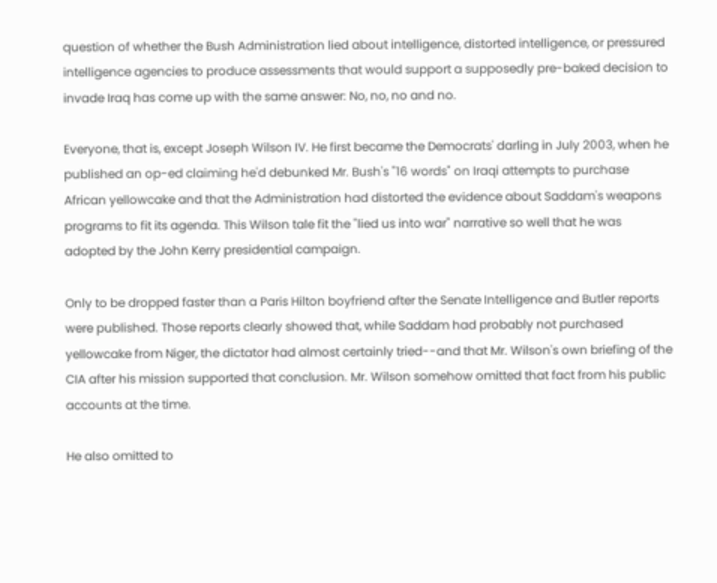question of whether the Bush Administration lied about intelligence, distorted intelligence, or pressured intelligence agencies to produce assessments that would support a supposedly pre-baked decision to invade Iraq has come up with the same answer: No, no, no and no.

Everyone, that is, except Joseph Wilson IV. He first became the Democrats' darling in July 2003, when he published an op-ed claiming he'd debunked Mr. Bush's "16 words" on Iraqi attempts to purchase African yellowcake and that the Administration had distorted the evidence about Saddam's weapons programs to fit its agenda. This Wilson tale fit the "lied us into war" narrative so well that he was adopted by the John Kerry presidential campaign.

Only to be dropped faster than a Paris Hilton boyfriend after the Senate Intelligence and Butler reports were published. Those reports clearly showed that, while Saddam had probably not purchased yellowcake from Niger, the dictator had almost certainly tried--and that Mr. Wilson's own briefing of the CIA after his mission supported that conclusion. Mr. Wilson somehow omitted that fact from his public accounts at the time.

He also omitted to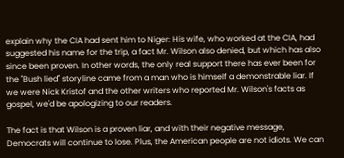explain why the CIA had sent him to Niger: His wife, who worked at the CIA, had suggested his name for the trip, a fact Mr. Wilson also denied, but which has also since been proven. In other words, the only real support there has ever been for the "Bush lied" storyline came from a man who is himself a demonstrable liar. If we were Nick Kristof and the other writers who reported Mr. Wilson's facts as gospel, we'd be apologizing to our readers.

The fact is that Wilson is a proven liar, and with their negative message, Democrats will continue to lose. Plus, the American people are not idiots. We can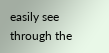easily see through the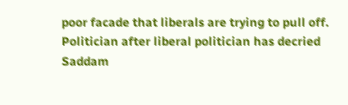poor facade that liberals are trying to pull off. Politician after liberal politician has decried Saddam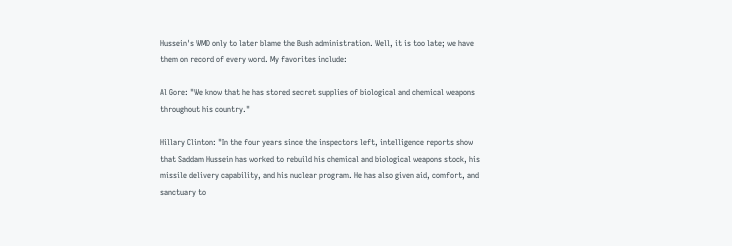Hussein's WMD only to later blame the Bush administration. Well, it is too late; we have them on record of every word. My favorites include:

Al Gore: "We know that he has stored secret supplies of biological and chemical weapons throughout his country."

Hillary Clinton: "In the four years since the inspectors left, intelligence reports show that Saddam Hussein has worked to rebuild his chemical and biological weapons stock, his missile delivery capability, and his nuclear program. He has also given aid, comfort, and sanctuary to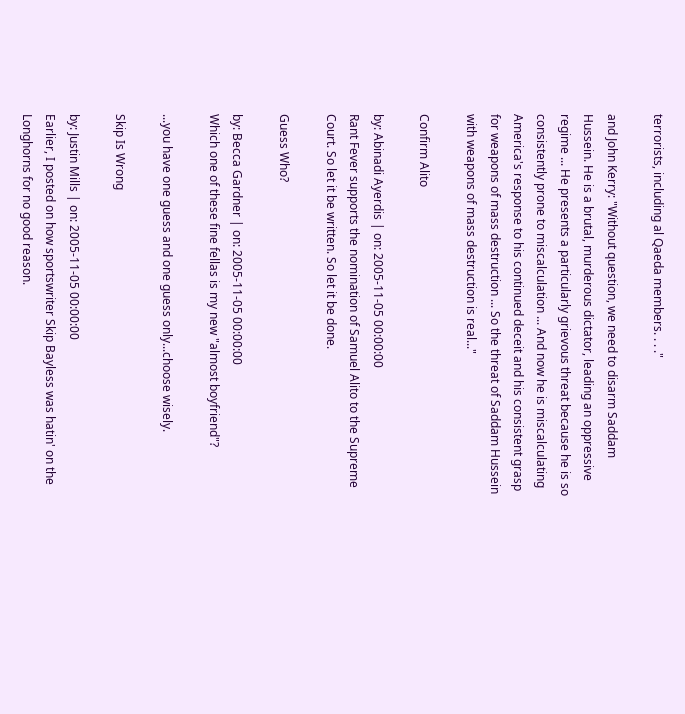terrorists, including al Qaeda members. . . ."

and John Kerry: "Without question, we need to disarm Saddam Hussein. He is a brutal, murderous dictator, leading an oppressive regime ... He presents a particularly grievous threat because he is so consistently prone to miscalculation ... And now he is miscalculating America's response to his continued deceit and his consistent grasp for weapons of mass destruction ... So the threat of Saddam Hussein with weapons of mass destruction is real..."

Confirm Alito

by: Abinadi Ayerdis | on: 2005-11-05 00:00:00
Rant Fever supports the nomination of Samuel Alito to the Supreme Court. So let it be written. So let it be done.

Guess Who?

by: Becca Gardner | on: 2005-11-05 00:00:00
Which one of these fine fellas is my new "almost boyfriend"?

...you have one guess and one guess only...choose wisely.

Skip Is Wrong

by: Justin Mills | on: 2005-11-05 00:00:00
Earlier, I posted on how sportswriter Skip Bayless was hatin' on the Longhorns for no good reason.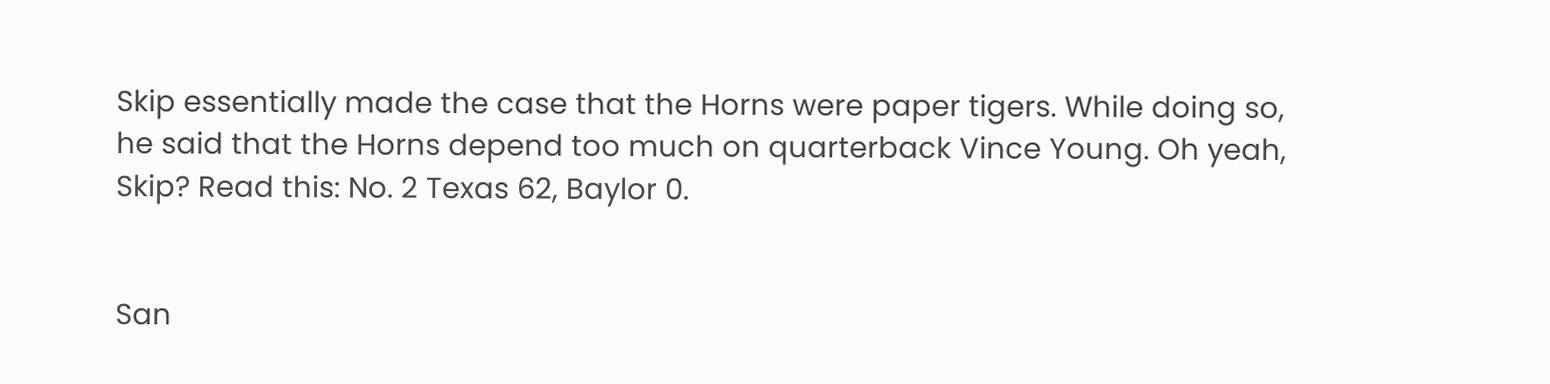Skip essentially made the case that the Horns were paper tigers. While doing so, he said that the Horns depend too much on quarterback Vince Young. Oh yeah, Skip? Read this: No. 2 Texas 62, Baylor 0.


San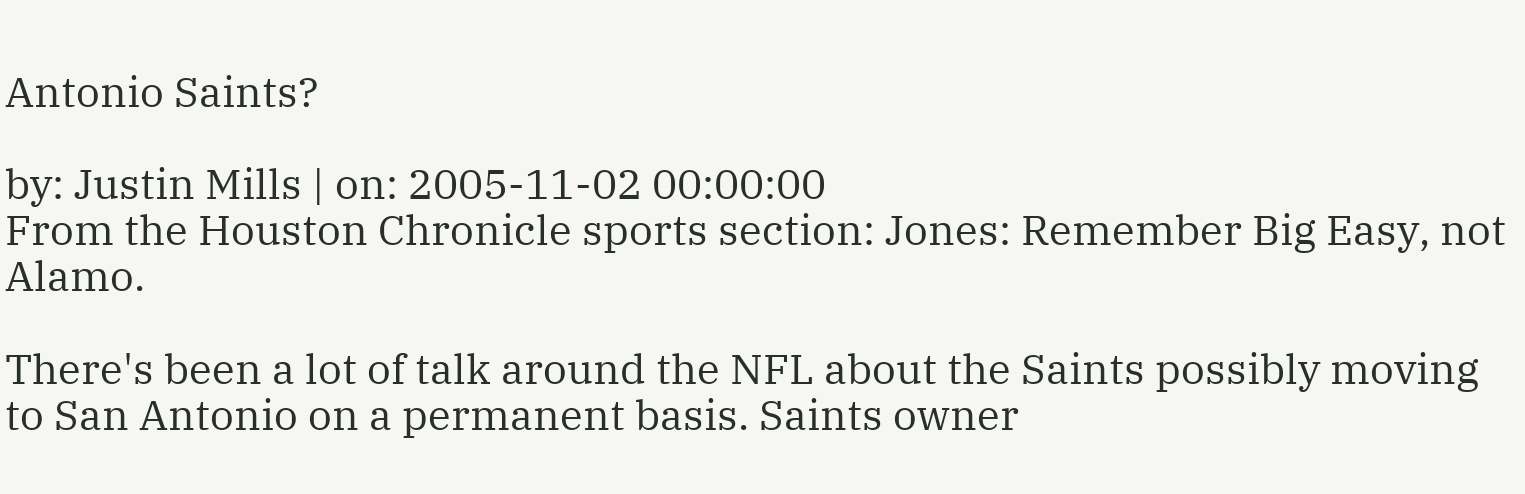Antonio Saints?

by: Justin Mills | on: 2005-11-02 00:00:00
From the Houston Chronicle sports section: Jones: Remember Big Easy, not Alamo.

There's been a lot of talk around the NFL about the Saints possibly moving to San Antonio on a permanent basis. Saints owner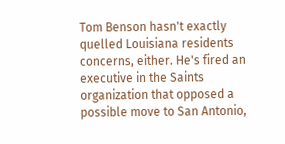Tom Benson hasn't exactly quelled Louisiana residents concerns, either. He's fired an executive in the Saints organization that opposed a possible move to San Antonio,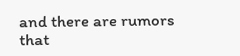and there are rumors that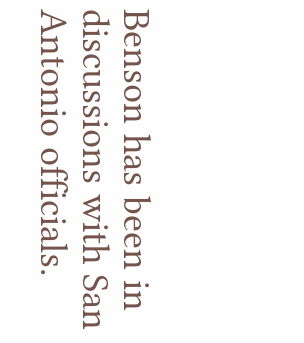Benson has been in discussions with San Antonio officials.